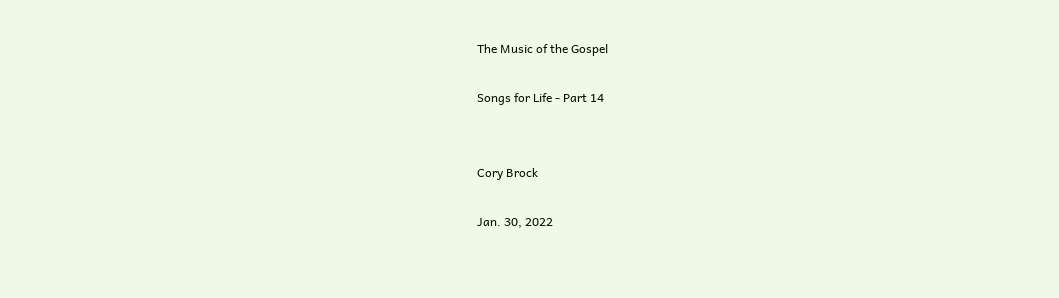The Music of the Gospel

Songs for Life - Part 14


Cory Brock

Jan. 30, 2022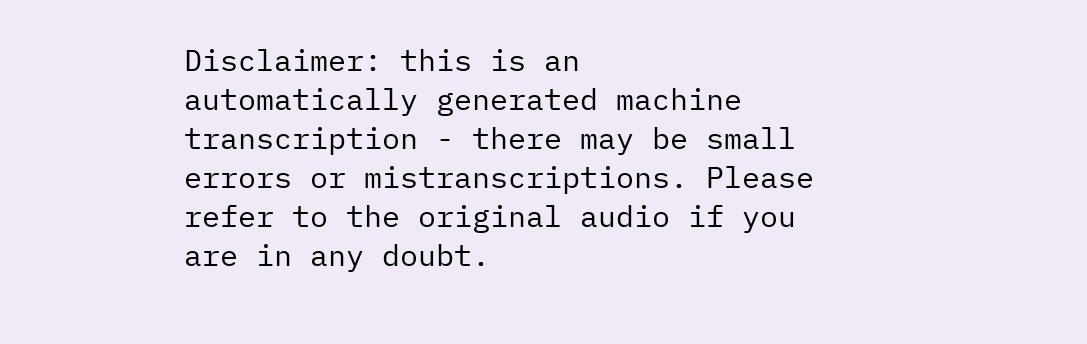Disclaimer: this is an automatically generated machine transcription - there may be small errors or mistranscriptions. Please refer to the original audio if you are in any doubt.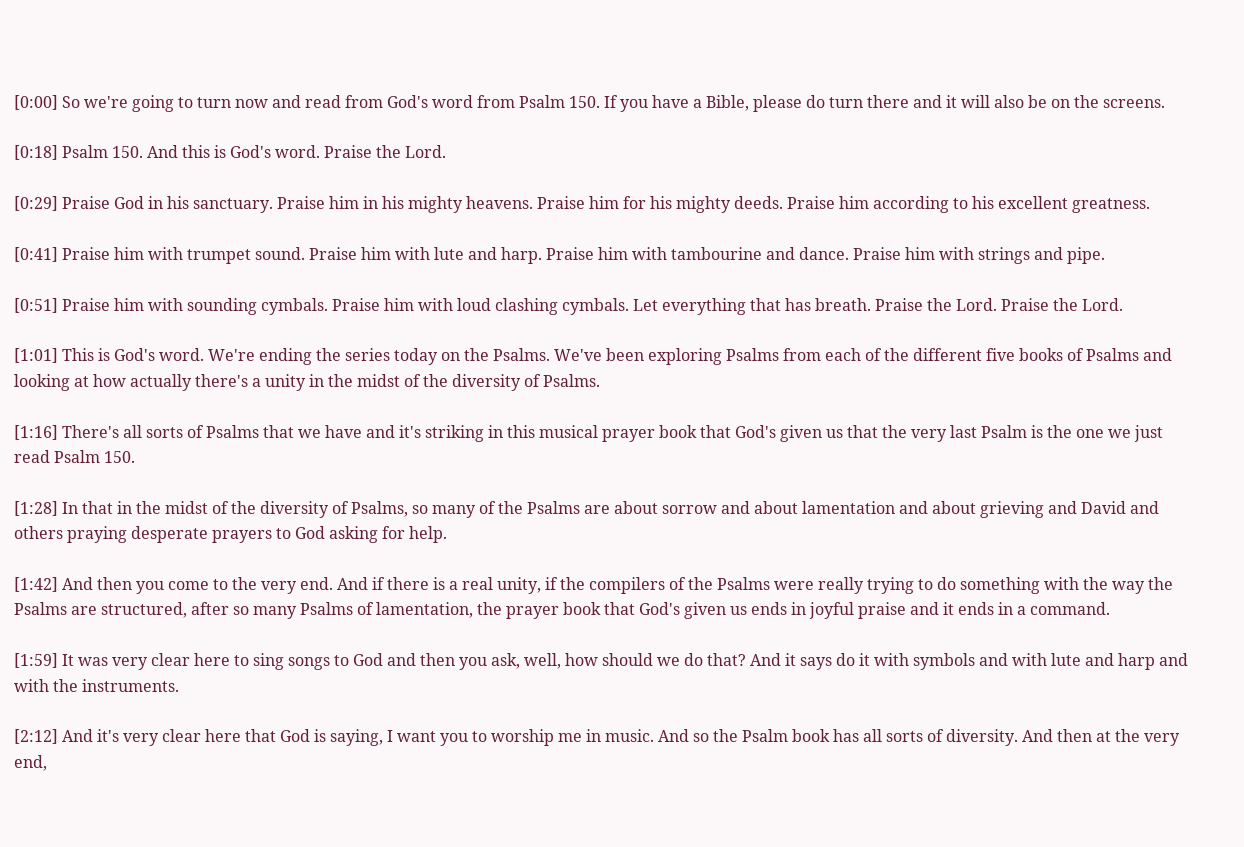[0:00] So we're going to turn now and read from God's word from Psalm 150. If you have a Bible, please do turn there and it will also be on the screens.

[0:18] Psalm 150. And this is God's word. Praise the Lord.

[0:29] Praise God in his sanctuary. Praise him in his mighty heavens. Praise him for his mighty deeds. Praise him according to his excellent greatness.

[0:41] Praise him with trumpet sound. Praise him with lute and harp. Praise him with tambourine and dance. Praise him with strings and pipe.

[0:51] Praise him with sounding cymbals. Praise him with loud clashing cymbals. Let everything that has breath. Praise the Lord. Praise the Lord.

[1:01] This is God's word. We're ending the series today on the Psalms. We've been exploring Psalms from each of the different five books of Psalms and looking at how actually there's a unity in the midst of the diversity of Psalms.

[1:16] There's all sorts of Psalms that we have and it's striking in this musical prayer book that God's given us that the very last Psalm is the one we just read Psalm 150.

[1:28] In that in the midst of the diversity of Psalms, so many of the Psalms are about sorrow and about lamentation and about grieving and David and others praying desperate prayers to God asking for help.

[1:42] And then you come to the very end. And if there is a real unity, if the compilers of the Psalms were really trying to do something with the way the Psalms are structured, after so many Psalms of lamentation, the prayer book that God's given us ends in joyful praise and it ends in a command.

[1:59] It was very clear here to sing songs to God and then you ask, well, how should we do that? And it says do it with symbols and with lute and harp and with the instruments.

[2:12] And it's very clear here that God is saying, I want you to worship me in music. And so the Psalm book has all sorts of diversity. And then at the very end,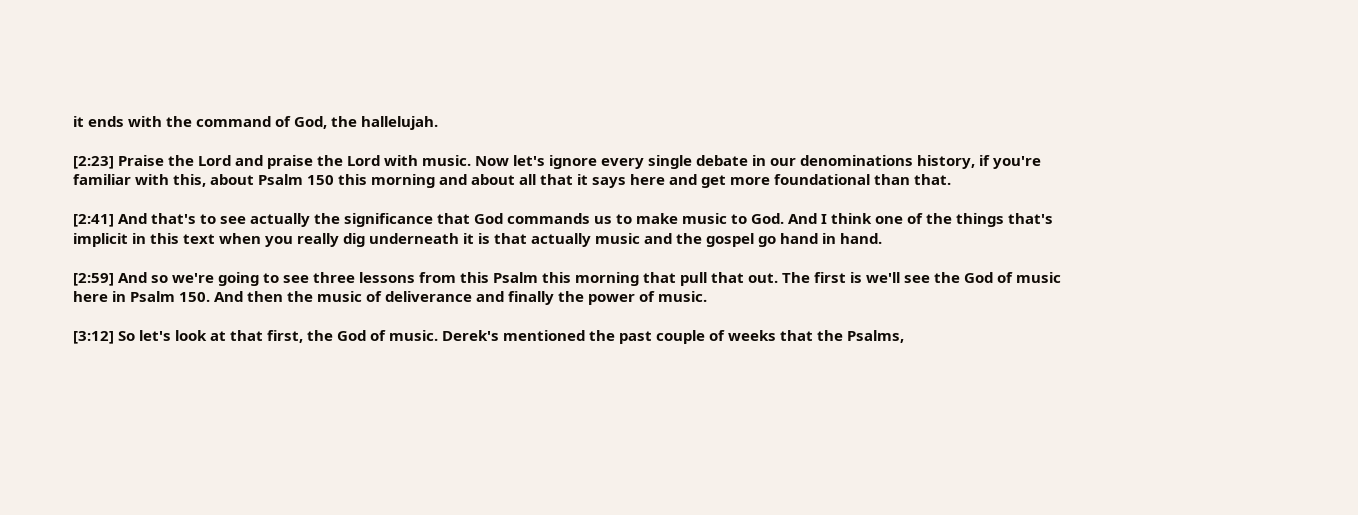it ends with the command of God, the hallelujah.

[2:23] Praise the Lord and praise the Lord with music. Now let's ignore every single debate in our denominations history, if you're familiar with this, about Psalm 150 this morning and about all that it says here and get more foundational than that.

[2:41] And that's to see actually the significance that God commands us to make music to God. And I think one of the things that's implicit in this text when you really dig underneath it is that actually music and the gospel go hand in hand.

[2:59] And so we're going to see three lessons from this Psalm this morning that pull that out. The first is we'll see the God of music here in Psalm 150. And then the music of deliverance and finally the power of music.

[3:12] So let's look at that first, the God of music. Derek's mentioned the past couple of weeks that the Psalms,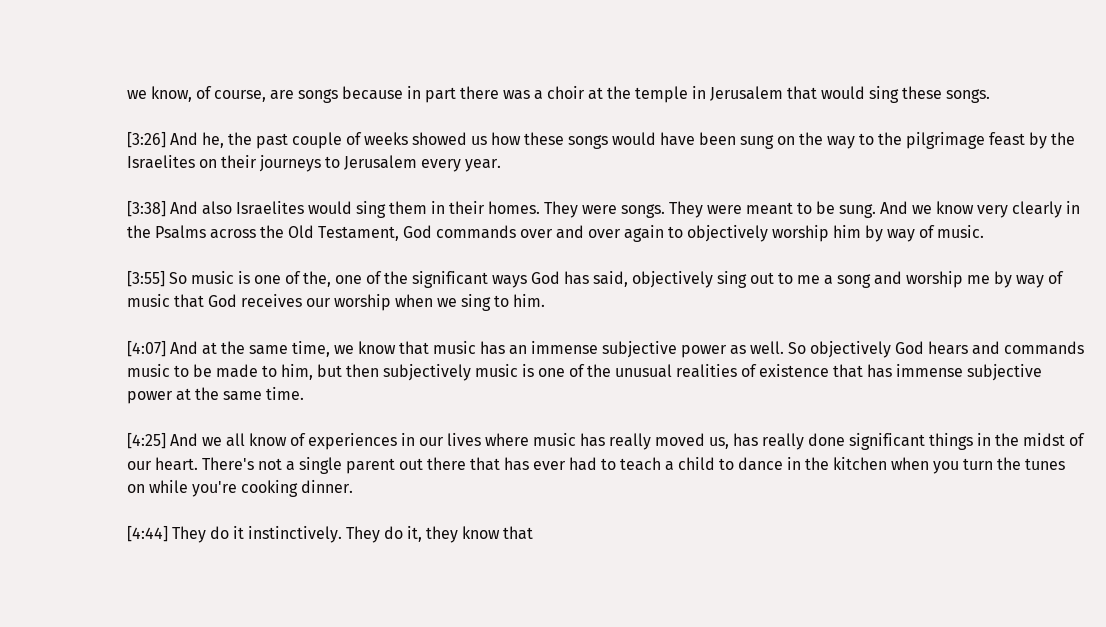we know, of course, are songs because in part there was a choir at the temple in Jerusalem that would sing these songs.

[3:26] And he, the past couple of weeks showed us how these songs would have been sung on the way to the pilgrimage feast by the Israelites on their journeys to Jerusalem every year.

[3:38] And also Israelites would sing them in their homes. They were songs. They were meant to be sung. And we know very clearly in the Psalms across the Old Testament, God commands over and over again to objectively worship him by way of music.

[3:55] So music is one of the, one of the significant ways God has said, objectively sing out to me a song and worship me by way of music that God receives our worship when we sing to him.

[4:07] And at the same time, we know that music has an immense subjective power as well. So objectively God hears and commands music to be made to him, but then subjectively music is one of the unusual realities of existence that has immense subjective power at the same time.

[4:25] And we all know of experiences in our lives where music has really moved us, has really done significant things in the midst of our heart. There's not a single parent out there that has ever had to teach a child to dance in the kitchen when you turn the tunes on while you're cooking dinner.

[4:44] They do it instinctively. They do it, they know that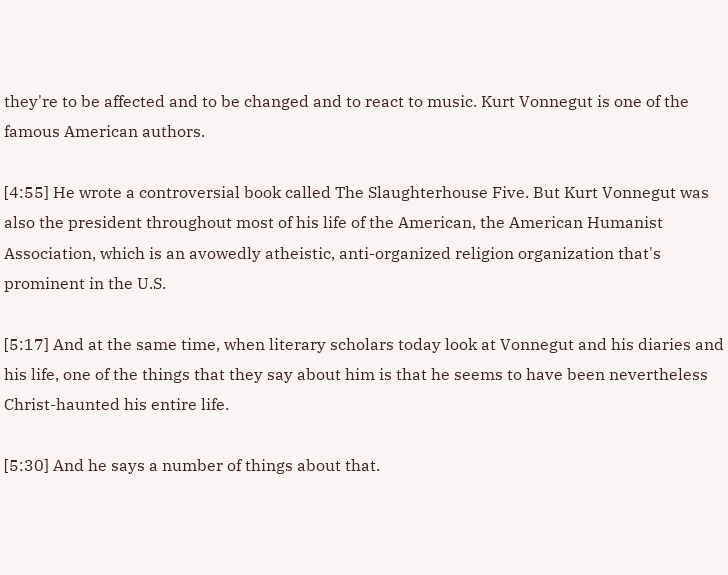they're to be affected and to be changed and to react to music. Kurt Vonnegut is one of the famous American authors.

[4:55] He wrote a controversial book called The Slaughterhouse Five. But Kurt Vonnegut was also the president throughout most of his life of the American, the American Humanist Association, which is an avowedly atheistic, anti-organized religion organization that's prominent in the U.S.

[5:17] And at the same time, when literary scholars today look at Vonnegut and his diaries and his life, one of the things that they say about him is that he seems to have been nevertheless Christ-haunted his entire life.

[5:30] And he says a number of things about that.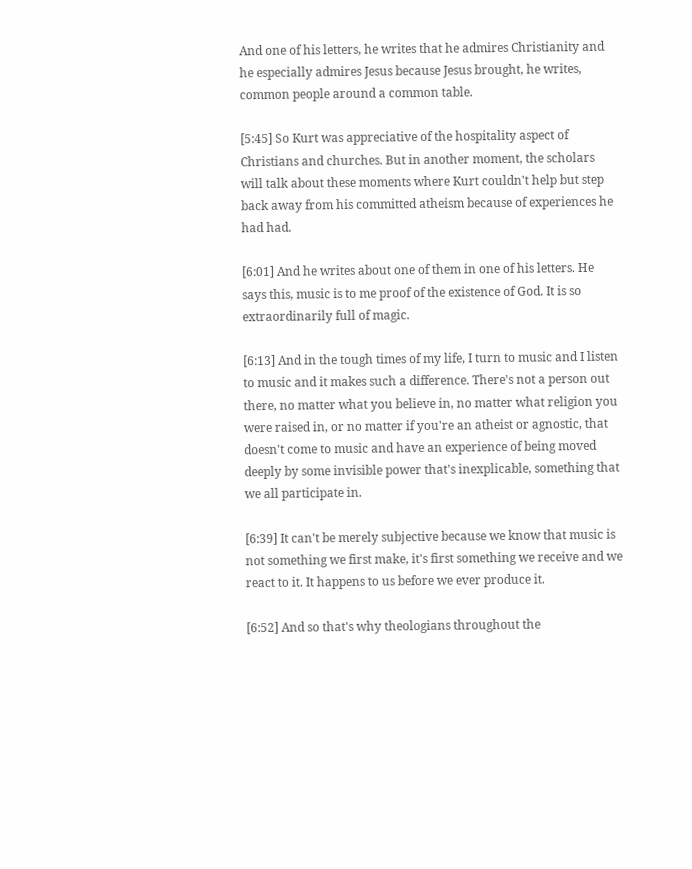And one of his letters, he writes that he admires Christianity and he especially admires Jesus because Jesus brought, he writes, common people around a common table.

[5:45] So Kurt was appreciative of the hospitality aspect of Christians and churches. But in another moment, the scholars will talk about these moments where Kurt couldn't help but step back away from his committed atheism because of experiences he had had.

[6:01] And he writes about one of them in one of his letters. He says this, music is to me proof of the existence of God. It is so extraordinarily full of magic.

[6:13] And in the tough times of my life, I turn to music and I listen to music and it makes such a difference. There's not a person out there, no matter what you believe in, no matter what religion you were raised in, or no matter if you're an atheist or agnostic, that doesn't come to music and have an experience of being moved deeply by some invisible power that's inexplicable, something that we all participate in.

[6:39] It can't be merely subjective because we know that music is not something we first make, it's first something we receive and we react to it. It happens to us before we ever produce it.

[6:52] And so that's why theologians throughout the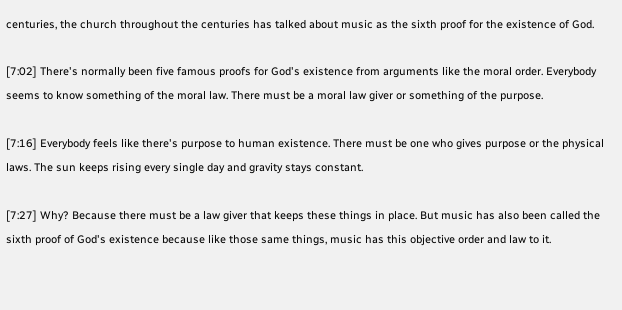centuries, the church throughout the centuries has talked about music as the sixth proof for the existence of God.

[7:02] There's normally been five famous proofs for God's existence from arguments like the moral order. Everybody seems to know something of the moral law. There must be a moral law giver or something of the purpose.

[7:16] Everybody feels like there's purpose to human existence. There must be one who gives purpose or the physical laws. The sun keeps rising every single day and gravity stays constant.

[7:27] Why? Because there must be a law giver that keeps these things in place. But music has also been called the sixth proof of God's existence because like those same things, music has this objective order and law to it.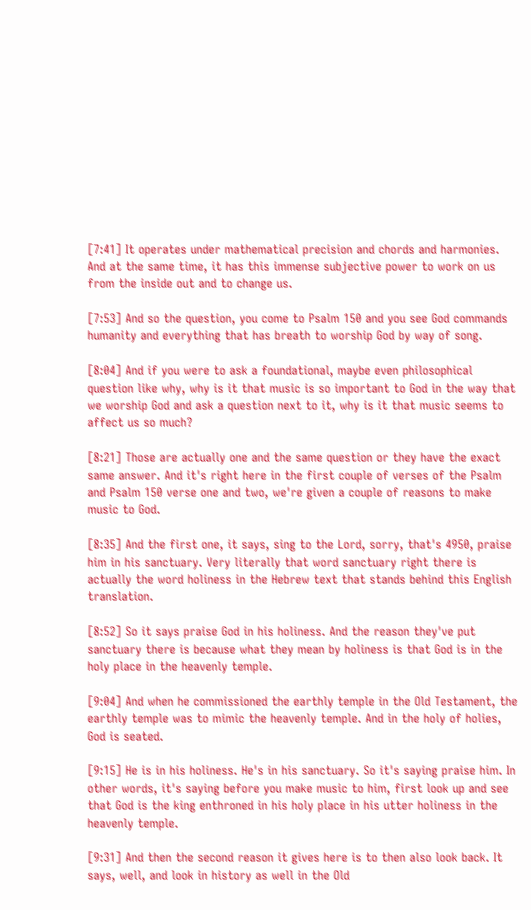[7:41] It operates under mathematical precision and chords and harmonies. And at the same time, it has this immense subjective power to work on us from the inside out and to change us.

[7:53] And so the question, you come to Psalm 150 and you see God commands humanity and everything that has breath to worship God by way of song.

[8:04] And if you were to ask a foundational, maybe even philosophical question like why, why is it that music is so important to God in the way that we worship God and ask a question next to it, why is it that music seems to affect us so much?

[8:21] Those are actually one and the same question or they have the exact same answer. And it's right here in the first couple of verses of the Psalm and Psalm 150 verse one and two, we're given a couple of reasons to make music to God.

[8:35] And the first one, it says, sing to the Lord, sorry, that's 4950, praise him in his sanctuary. Very literally that word sanctuary right there is actually the word holiness in the Hebrew text that stands behind this English translation.

[8:52] So it says praise God in his holiness. And the reason they've put sanctuary there is because what they mean by holiness is that God is in the holy place in the heavenly temple.

[9:04] And when he commissioned the earthly temple in the Old Testament, the earthly temple was to mimic the heavenly temple. And in the holy of holies, God is seated.

[9:15] He is in his holiness. He's in his sanctuary. So it's saying praise him. In other words, it's saying before you make music to him, first look up and see that God is the king enthroned in his holy place in his utter holiness in the heavenly temple.

[9:31] And then the second reason it gives here is to then also look back. It says, well, and look in history as well in the Old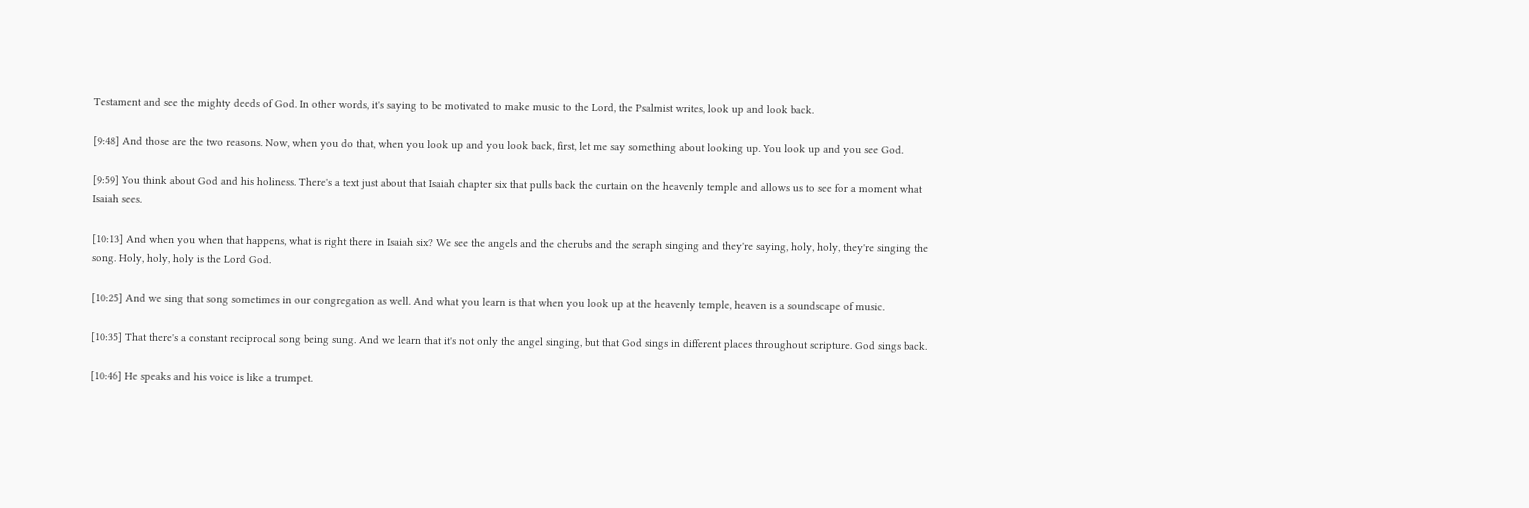Testament and see the mighty deeds of God. In other words, it's saying to be motivated to make music to the Lord, the Psalmist writes, look up and look back.

[9:48] And those are the two reasons. Now, when you do that, when you look up and you look back, first, let me say something about looking up. You look up and you see God.

[9:59] You think about God and his holiness. There's a text just about that Isaiah chapter six that pulls back the curtain on the heavenly temple and allows us to see for a moment what Isaiah sees.

[10:13] And when you when that happens, what is right there in Isaiah six? We see the angels and the cherubs and the seraph singing and they're saying, holy, holy, they're singing the song. Holy, holy, holy is the Lord God.

[10:25] And we sing that song sometimes in our congregation as well. And what you learn is that when you look up at the heavenly temple, heaven is a soundscape of music.

[10:35] That there's a constant reciprocal song being sung. And we learn that it's not only the angel singing, but that God sings in different places throughout scripture. God sings back.

[10:46] He speaks and his voice is like a trumpet.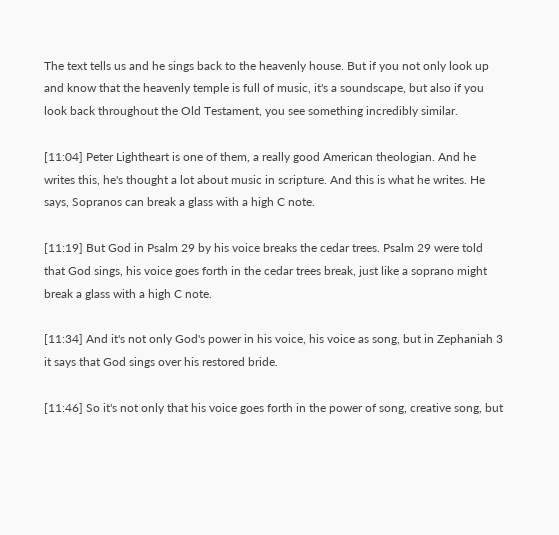The text tells us and he sings back to the heavenly house. But if you not only look up and know that the heavenly temple is full of music, it's a soundscape, but also if you look back throughout the Old Testament, you see something incredibly similar.

[11:04] Peter Lightheart is one of them, a really good American theologian. And he writes this, he's thought a lot about music in scripture. And this is what he writes. He says, Sopranos can break a glass with a high C note.

[11:19] But God in Psalm 29 by his voice breaks the cedar trees. Psalm 29 were told that God sings, his voice goes forth in the cedar trees break, just like a soprano might break a glass with a high C note.

[11:34] And it's not only God's power in his voice, his voice as song, but in Zephaniah 3 it says that God sings over his restored bride.

[11:46] So it's not only that his voice goes forth in the power of song, creative song, but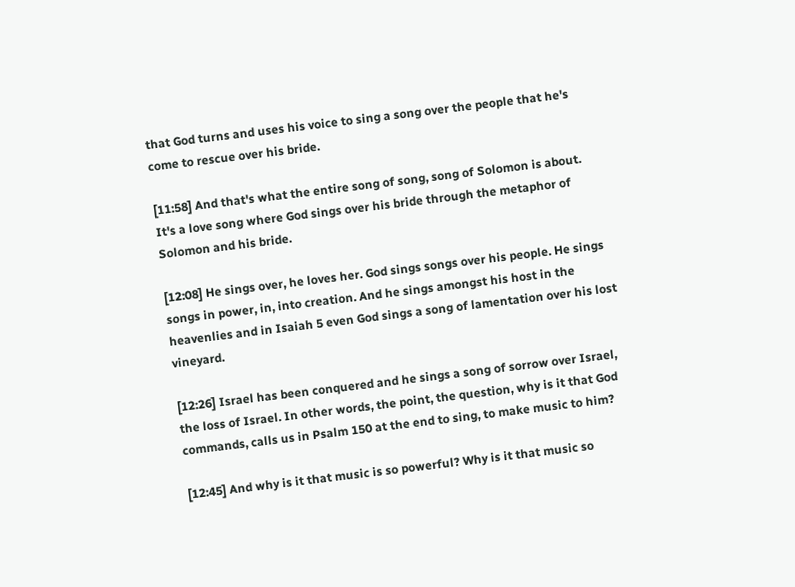that God turns and uses his voice to sing a song over the people that he's come to rescue over his bride.

[11:58] And that's what the entire song of song, song of Solomon is about. It's a love song where God sings over his bride through the metaphor of Solomon and his bride.

[12:08] He sings over, he loves her. God sings songs over his people. He sings songs in power, in, into creation. And he sings amongst his host in the heavenlies and in Isaiah 5 even God sings a song of lamentation over his lost vineyard.

[12:26] Israel has been conquered and he sings a song of sorrow over Israel, the loss of Israel. In other words, the point, the question, why is it that God commands, calls us in Psalm 150 at the end to sing, to make music to him?

[12:45] And why is it that music is so powerful? Why is it that music so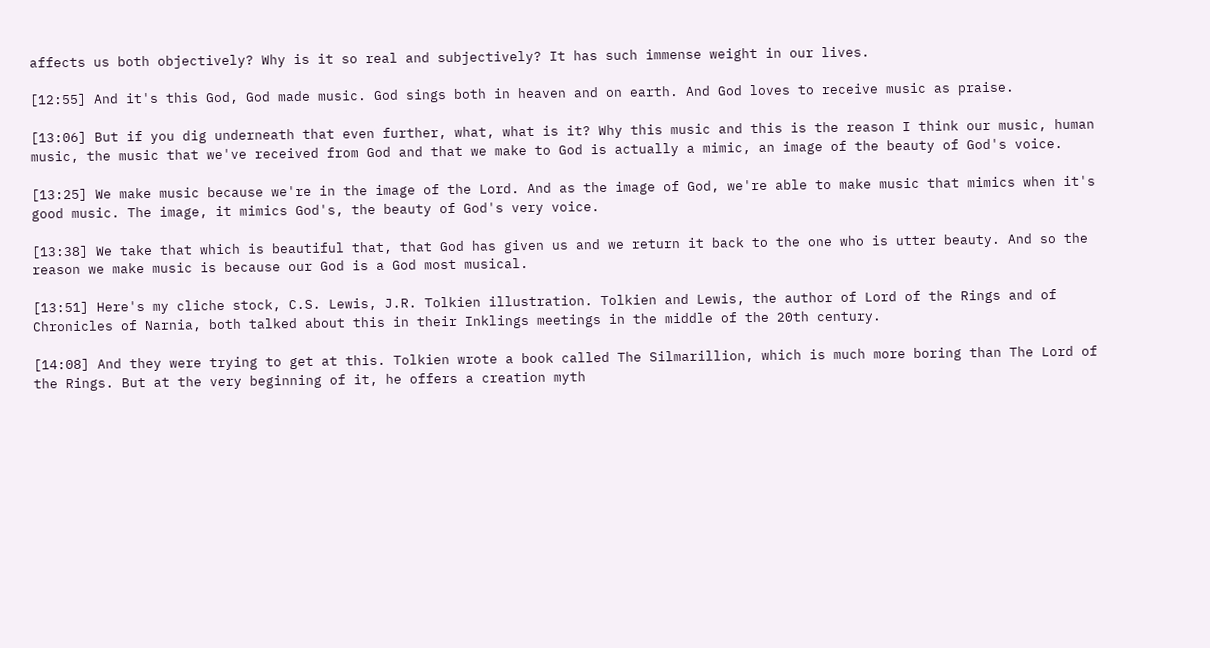affects us both objectively? Why is it so real and subjectively? It has such immense weight in our lives.

[12:55] And it's this God, God made music. God sings both in heaven and on earth. And God loves to receive music as praise.

[13:06] But if you dig underneath that even further, what, what is it? Why this music and this is the reason I think our music, human music, the music that we've received from God and that we make to God is actually a mimic, an image of the beauty of God's voice.

[13:25] We make music because we're in the image of the Lord. And as the image of God, we're able to make music that mimics when it's good music. The image, it mimics God's, the beauty of God's very voice.

[13:38] We take that which is beautiful that, that God has given us and we return it back to the one who is utter beauty. And so the reason we make music is because our God is a God most musical.

[13:51] Here's my cliche stock, C.S. Lewis, J.R. Tolkien illustration. Tolkien and Lewis, the author of Lord of the Rings and of Chronicles of Narnia, both talked about this in their Inklings meetings in the middle of the 20th century.

[14:08] And they were trying to get at this. Tolkien wrote a book called The Silmarillion, which is much more boring than The Lord of the Rings. But at the very beginning of it, he offers a creation myth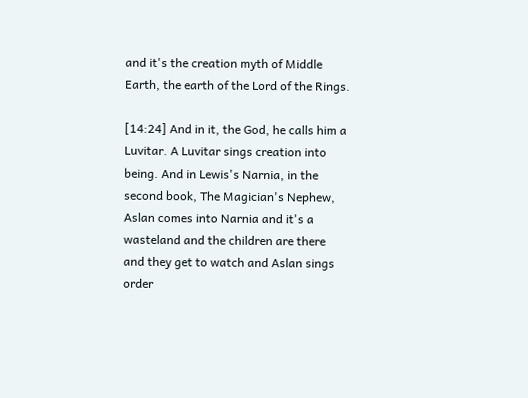and it's the creation myth of Middle Earth, the earth of the Lord of the Rings.

[14:24] And in it, the God, he calls him a Luvitar. A Luvitar sings creation into being. And in Lewis's Narnia, in the second book, The Magician's Nephew, Aslan comes into Narnia and it's a wasteland and the children are there and they get to watch and Aslan sings order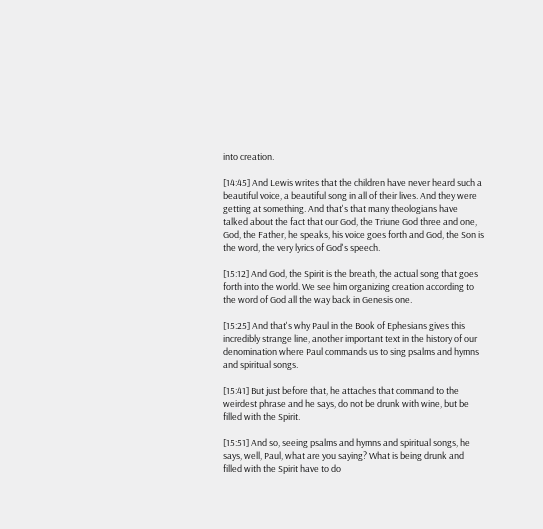into creation.

[14:45] And Lewis writes that the children have never heard such a beautiful voice, a beautiful song in all of their lives. And they were getting at something. And that's that many theologians have talked about the fact that our God, the Triune God three and one, God, the Father, he speaks, his voice goes forth and God, the Son is the word, the very lyrics of God's speech.

[15:12] And God, the Spirit is the breath, the actual song that goes forth into the world. We see him organizing creation according to the word of God all the way back in Genesis one.

[15:25] And that's why Paul in the Book of Ephesians gives this incredibly strange line, another important text in the history of our denomination where Paul commands us to sing psalms and hymns and spiritual songs.

[15:41] But just before that, he attaches that command to the weirdest phrase and he says, do not be drunk with wine, but be filled with the Spirit.

[15:51] And so, seeing psalms and hymns and spiritual songs, he says, well, Paul, what are you saying? What is being drunk and filled with the Spirit have to do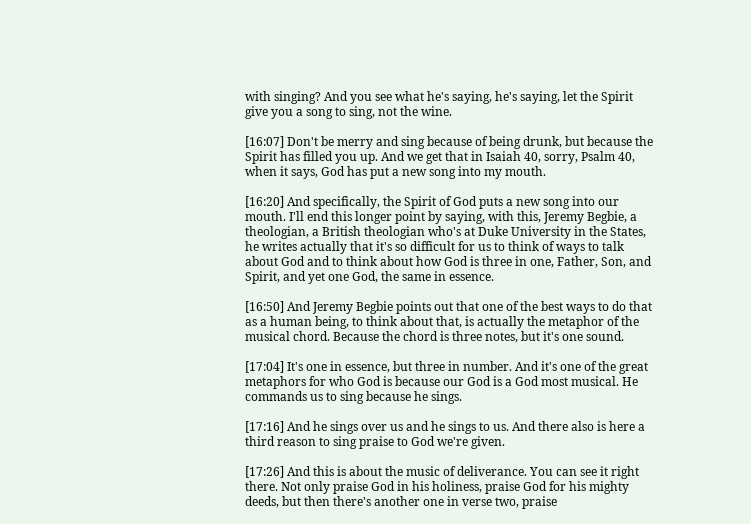with singing? And you see what he's saying, he's saying, let the Spirit give you a song to sing, not the wine.

[16:07] Don't be merry and sing because of being drunk, but because the Spirit has filled you up. And we get that in Isaiah 40, sorry, Psalm 40, when it says, God has put a new song into my mouth.

[16:20] And specifically, the Spirit of God puts a new song into our mouth. I'll end this longer point by saying, with this, Jeremy Begbie, a theologian, a British theologian who's at Duke University in the States, he writes actually that it's so difficult for us to think of ways to talk about God and to think about how God is three in one, Father, Son, and Spirit, and yet one God, the same in essence.

[16:50] And Jeremy Begbie points out that one of the best ways to do that as a human being, to think about that, is actually the metaphor of the musical chord. Because the chord is three notes, but it's one sound.

[17:04] It's one in essence, but three in number. And it's one of the great metaphors for who God is because our God is a God most musical. He commands us to sing because he sings.

[17:16] And he sings over us and he sings to us. And there also is here a third reason to sing praise to God we're given.

[17:26] And this is about the music of deliverance. You can see it right there. Not only praise God in his holiness, praise God for his mighty deeds, but then there's another one in verse two, praise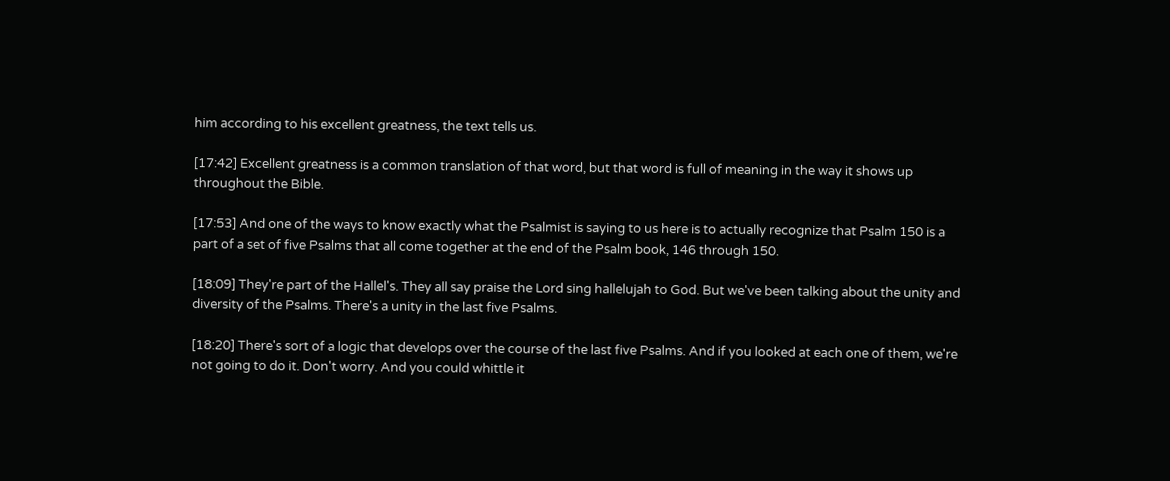him according to his excellent greatness, the text tells us.

[17:42] Excellent greatness is a common translation of that word, but that word is full of meaning in the way it shows up throughout the Bible.

[17:53] And one of the ways to know exactly what the Psalmist is saying to us here is to actually recognize that Psalm 150 is a part of a set of five Psalms that all come together at the end of the Psalm book, 146 through 150.

[18:09] They're part of the Hallel's. They all say praise the Lord sing hallelujah to God. But we've been talking about the unity and diversity of the Psalms. There's a unity in the last five Psalms.

[18:20] There's sort of a logic that develops over the course of the last five Psalms. And if you looked at each one of them, we're not going to do it. Don't worry. And you could whittle it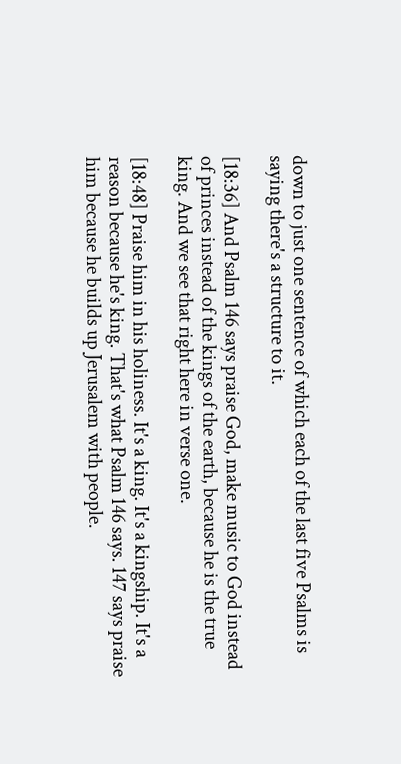down to just one sentence of which each of the last five Psalms is saying there's a structure to it.

[18:36] And Psalm 146 says praise God, make music to God instead of princes instead of the kings of the earth, because he is the true king. And we see that right here in verse one.

[18:48] Praise him in his holiness. It's a king. It's a kingship. It's a reason because he's king. That's what Psalm 146 says. 147 says praise him because he builds up Jerusalem with people.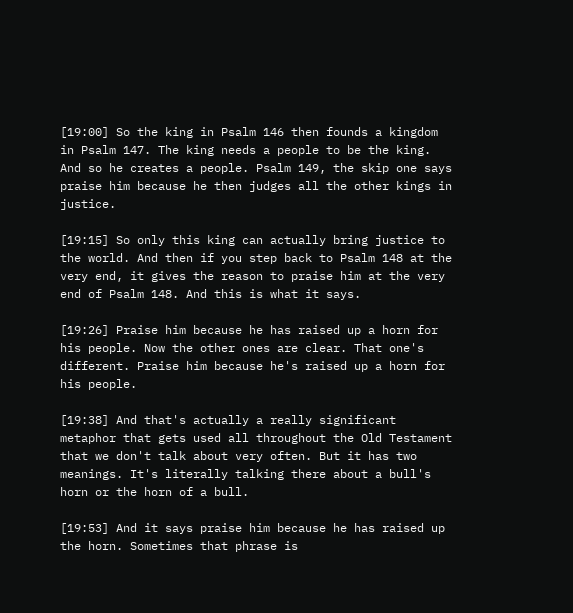[19:00] So the king in Psalm 146 then founds a kingdom in Psalm 147. The king needs a people to be the king. And so he creates a people. Psalm 149, the skip one says praise him because he then judges all the other kings in justice.

[19:15] So only this king can actually bring justice to the world. And then if you step back to Psalm 148 at the very end, it gives the reason to praise him at the very end of Psalm 148. And this is what it says.

[19:26] Praise him because he has raised up a horn for his people. Now the other ones are clear. That one's different. Praise him because he's raised up a horn for his people.

[19:38] And that's actually a really significant metaphor that gets used all throughout the Old Testament that we don't talk about very often. But it has two meanings. It's literally talking there about a bull's horn or the horn of a bull.

[19:53] And it says praise him because he has raised up the horn. Sometimes that phrase is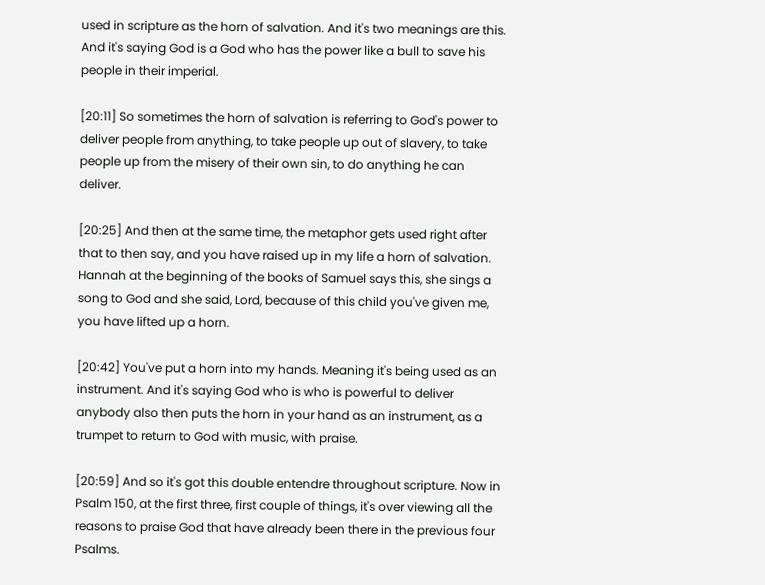used in scripture as the horn of salvation. And it's two meanings are this. And it's saying God is a God who has the power like a bull to save his people in their imperial.

[20:11] So sometimes the horn of salvation is referring to God's power to deliver people from anything, to take people up out of slavery, to take people up from the misery of their own sin, to do anything he can deliver.

[20:25] And then at the same time, the metaphor gets used right after that to then say, and you have raised up in my life a horn of salvation. Hannah at the beginning of the books of Samuel says this, she sings a song to God and she said, Lord, because of this child you've given me, you have lifted up a horn.

[20:42] You've put a horn into my hands. Meaning it's being used as an instrument. And it's saying God who is who is powerful to deliver anybody also then puts the horn in your hand as an instrument, as a trumpet to return to God with music, with praise.

[20:59] And so it's got this double entendre throughout scripture. Now in Psalm 150, at the first three, first couple of things, it's over viewing all the reasons to praise God that have already been there in the previous four Psalms.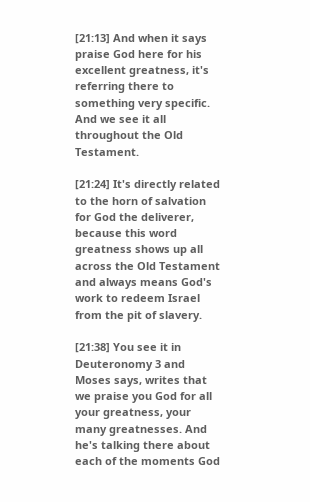[21:13] And when it says praise God here for his excellent greatness, it's referring there to something very specific. And we see it all throughout the Old Testament.

[21:24] It's directly related to the horn of salvation for God the deliverer, because this word greatness shows up all across the Old Testament and always means God's work to redeem Israel from the pit of slavery.

[21:38] You see it in Deuteronomy 3 and Moses says, writes that we praise you God for all your greatness, your many greatnesses. And he's talking there about each of the moments God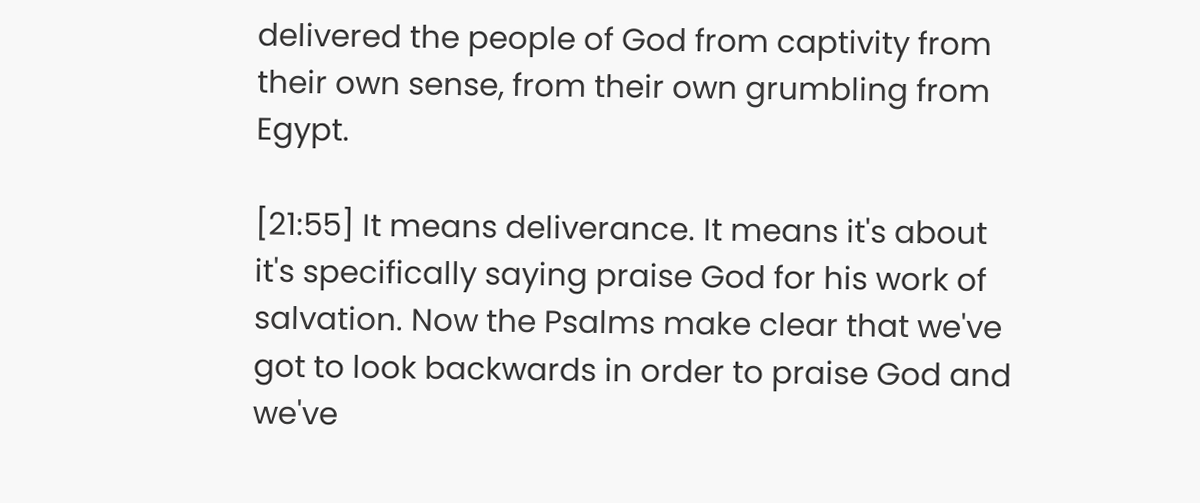delivered the people of God from captivity from their own sense, from their own grumbling from Egypt.

[21:55] It means deliverance. It means it's about it's specifically saying praise God for his work of salvation. Now the Psalms make clear that we've got to look backwards in order to praise God and we've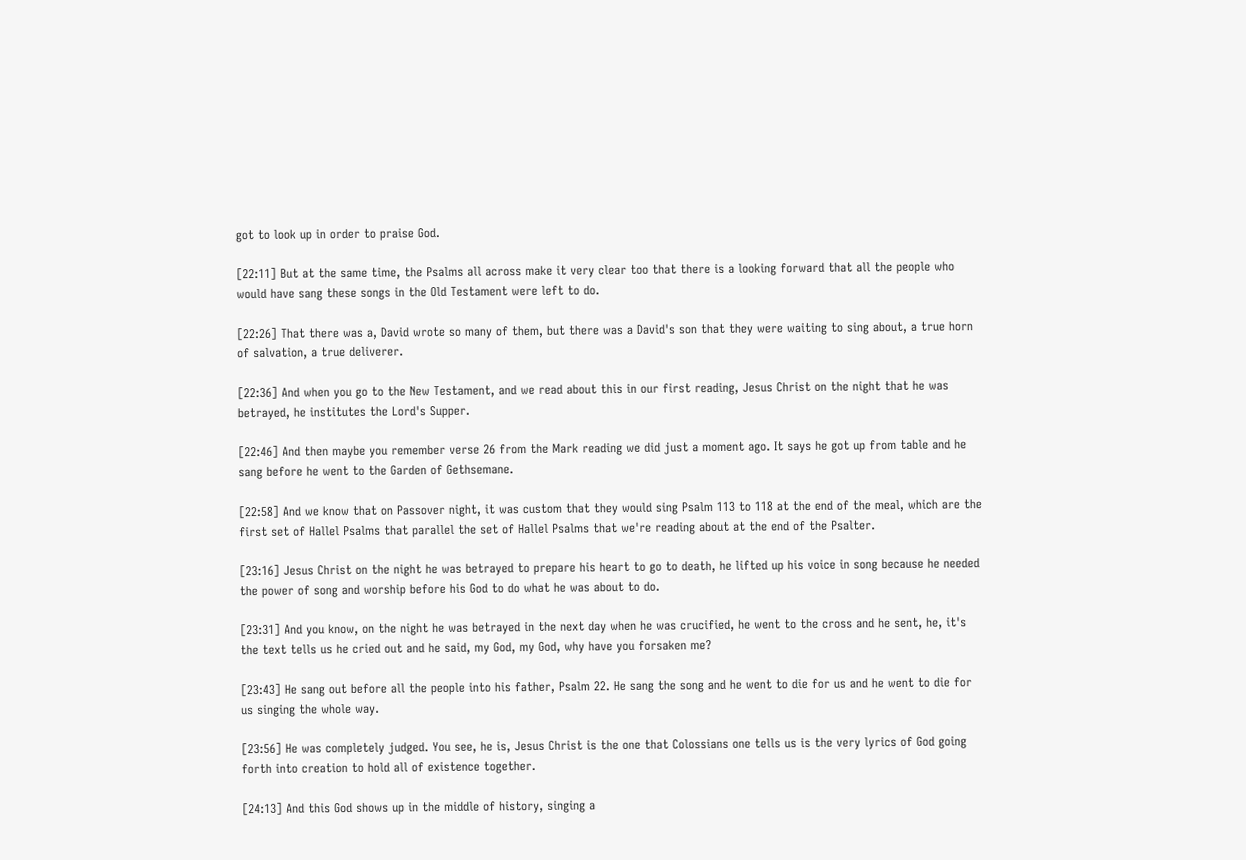got to look up in order to praise God.

[22:11] But at the same time, the Psalms all across make it very clear too that there is a looking forward that all the people who would have sang these songs in the Old Testament were left to do.

[22:26] That there was a, David wrote so many of them, but there was a David's son that they were waiting to sing about, a true horn of salvation, a true deliverer.

[22:36] And when you go to the New Testament, and we read about this in our first reading, Jesus Christ on the night that he was betrayed, he institutes the Lord's Supper.

[22:46] And then maybe you remember verse 26 from the Mark reading we did just a moment ago. It says he got up from table and he sang before he went to the Garden of Gethsemane.

[22:58] And we know that on Passover night, it was custom that they would sing Psalm 113 to 118 at the end of the meal, which are the first set of Hallel Psalms that parallel the set of Hallel Psalms that we're reading about at the end of the Psalter.

[23:16] Jesus Christ on the night he was betrayed to prepare his heart to go to death, he lifted up his voice in song because he needed the power of song and worship before his God to do what he was about to do.

[23:31] And you know, on the night he was betrayed in the next day when he was crucified, he went to the cross and he sent, he, it's the text tells us he cried out and he said, my God, my God, why have you forsaken me?

[23:43] He sang out before all the people into his father, Psalm 22. He sang the song and he went to die for us and he went to die for us singing the whole way.

[23:56] He was completely judged. You see, he is, Jesus Christ is the one that Colossians one tells us is the very lyrics of God going forth into creation to hold all of existence together.

[24:13] And this God shows up in the middle of history, singing a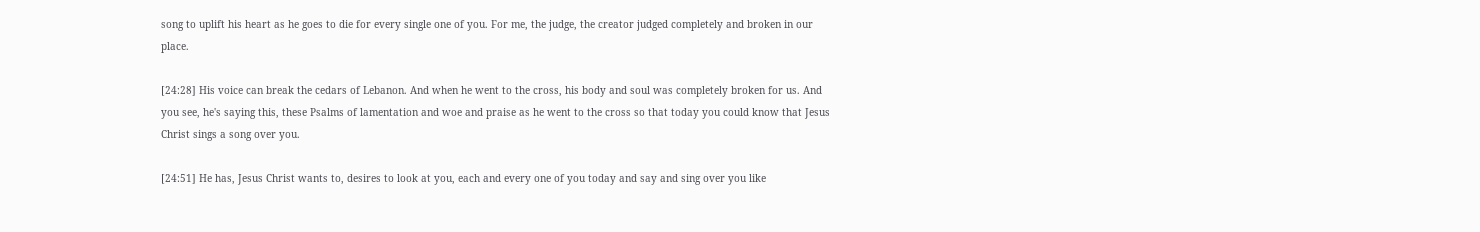song to uplift his heart as he goes to die for every single one of you. For me, the judge, the creator judged completely and broken in our place.

[24:28] His voice can break the cedars of Lebanon. And when he went to the cross, his body and soul was completely broken for us. And you see, he's saying this, these Psalms of lamentation and woe and praise as he went to the cross so that today you could know that Jesus Christ sings a song over you.

[24:51] He has, Jesus Christ wants to, desires to look at you, each and every one of you today and say and sing over you like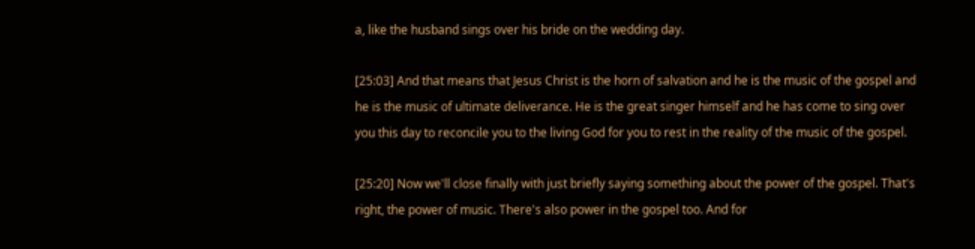a, like the husband sings over his bride on the wedding day.

[25:03] And that means that Jesus Christ is the horn of salvation and he is the music of the gospel and he is the music of ultimate deliverance. He is the great singer himself and he has come to sing over you this day to reconcile you to the living God for you to rest in the reality of the music of the gospel.

[25:20] Now we'll close finally with just briefly saying something about the power of the gospel. That's right, the power of music. There's also power in the gospel too. And for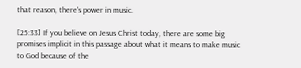that reason, there's power in music.

[25:33] If you believe on Jesus Christ today, there are some big promises implicit in this passage about what it means to make music to God because of the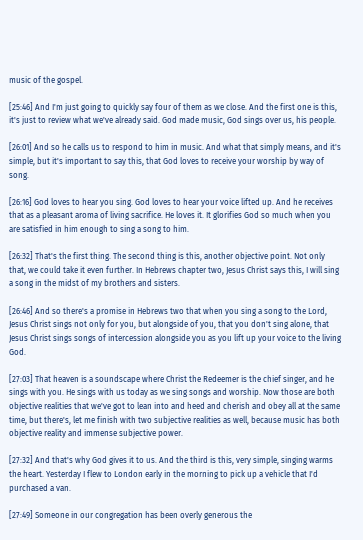music of the gospel.

[25:46] And I'm just going to quickly say four of them as we close. And the first one is this, it's just to review what we've already said. God made music, God sings over us, his people.

[26:01] And so he calls us to respond to him in music. And what that simply means, and it's simple, but it's important to say this, that God loves to receive your worship by way of song.

[26:16] God loves to hear you sing. God loves to hear your voice lifted up. And he receives that as a pleasant aroma of living sacrifice. He loves it. It glorifies God so much when you are satisfied in him enough to sing a song to him.

[26:32] That's the first thing. The second thing is this, another objective point. Not only that, we could take it even further. In Hebrews chapter two, Jesus Christ says this, I will sing a song in the midst of my brothers and sisters.

[26:46] And so there's a promise in Hebrews two that when you sing a song to the Lord, Jesus Christ sings not only for you, but alongside of you, that you don't sing alone, that Jesus Christ sings songs of intercession alongside you as you lift up your voice to the living God.

[27:03] That heaven is a soundscape where Christ the Redeemer is the chief singer, and he sings with you. He sings with us today as we sing songs and worship. Now those are both objective realities that we've got to lean into and heed and cherish and obey all at the same time, but there's, let me finish with two subjective realities as well, because music has both objective reality and immense subjective power.

[27:32] And that's why God gives it to us. And the third is this, very simple, singing warms the heart. Yesterday I flew to London early in the morning to pick up a vehicle that I'd purchased a van.

[27:49] Someone in our congregation has been overly generous the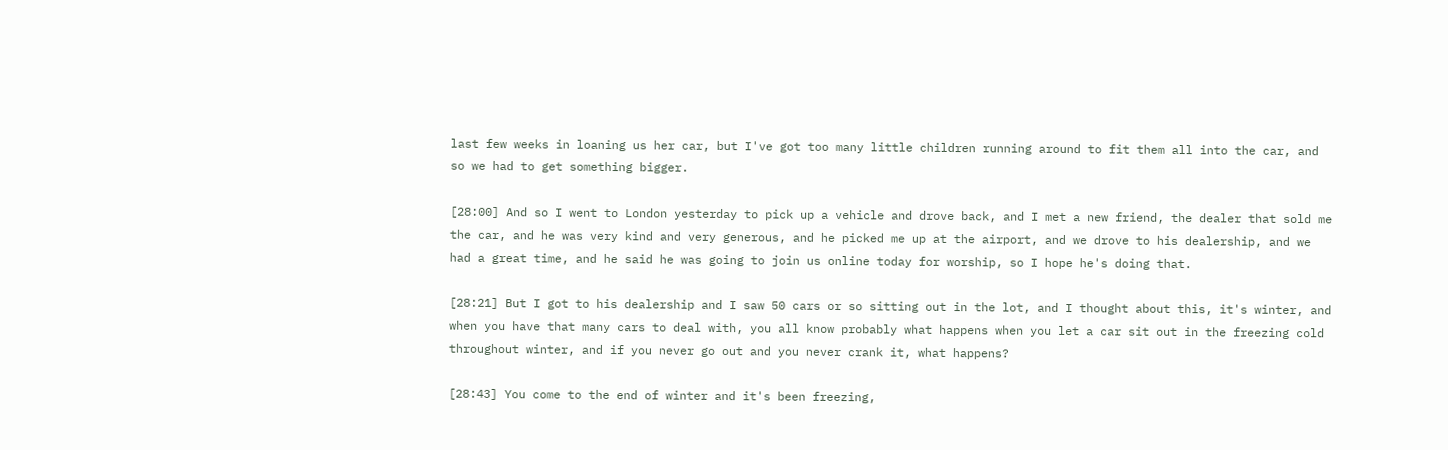last few weeks in loaning us her car, but I've got too many little children running around to fit them all into the car, and so we had to get something bigger.

[28:00] And so I went to London yesterday to pick up a vehicle and drove back, and I met a new friend, the dealer that sold me the car, and he was very kind and very generous, and he picked me up at the airport, and we drove to his dealership, and we had a great time, and he said he was going to join us online today for worship, so I hope he's doing that.

[28:21] But I got to his dealership and I saw 50 cars or so sitting out in the lot, and I thought about this, it's winter, and when you have that many cars to deal with, you all know probably what happens when you let a car sit out in the freezing cold throughout winter, and if you never go out and you never crank it, what happens?

[28:43] You come to the end of winter and it's been freezing,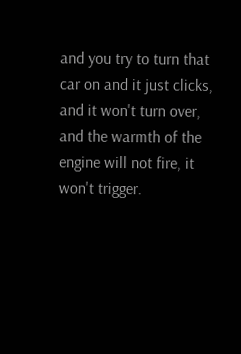and you try to turn that car on and it just clicks, and it won't turn over, and the warmth of the engine will not fire, it won't trigger.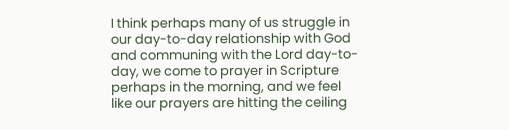I think perhaps many of us struggle in our day-to-day relationship with God and communing with the Lord day-to-day, we come to prayer in Scripture perhaps in the morning, and we feel like our prayers are hitting the ceiling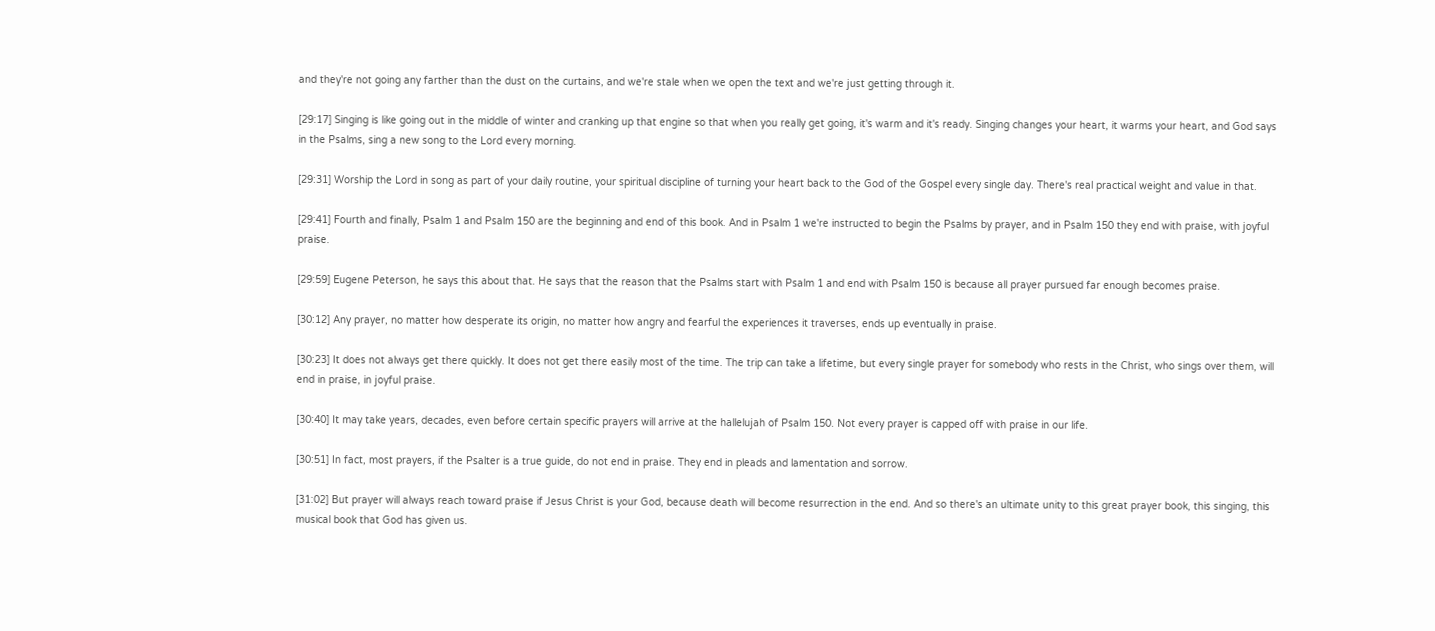and they're not going any farther than the dust on the curtains, and we're stale when we open the text and we're just getting through it.

[29:17] Singing is like going out in the middle of winter and cranking up that engine so that when you really get going, it's warm and it's ready. Singing changes your heart, it warms your heart, and God says in the Psalms, sing a new song to the Lord every morning.

[29:31] Worship the Lord in song as part of your daily routine, your spiritual discipline of turning your heart back to the God of the Gospel every single day. There's real practical weight and value in that.

[29:41] Fourth and finally, Psalm 1 and Psalm 150 are the beginning and end of this book. And in Psalm 1 we're instructed to begin the Psalms by prayer, and in Psalm 150 they end with praise, with joyful praise.

[29:59] Eugene Peterson, he says this about that. He says that the reason that the Psalms start with Psalm 1 and end with Psalm 150 is because all prayer pursued far enough becomes praise.

[30:12] Any prayer, no matter how desperate its origin, no matter how angry and fearful the experiences it traverses, ends up eventually in praise.

[30:23] It does not always get there quickly. It does not get there easily most of the time. The trip can take a lifetime, but every single prayer for somebody who rests in the Christ, who sings over them, will end in praise, in joyful praise.

[30:40] It may take years, decades, even before certain specific prayers will arrive at the hallelujah of Psalm 150. Not every prayer is capped off with praise in our life.

[30:51] In fact, most prayers, if the Psalter is a true guide, do not end in praise. They end in pleads and lamentation and sorrow.

[31:02] But prayer will always reach toward praise if Jesus Christ is your God, because death will become resurrection in the end. And so there's an ultimate unity to this great prayer book, this singing, this musical book that God has given us.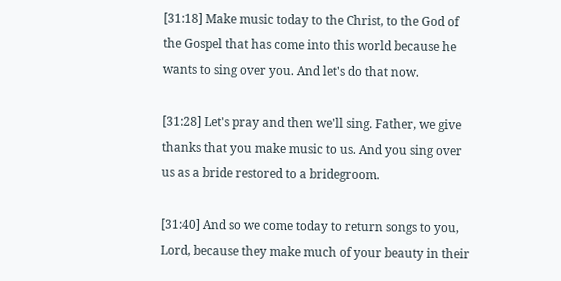[31:18] Make music today to the Christ, to the God of the Gospel that has come into this world because he wants to sing over you. And let's do that now.

[31:28] Let's pray and then we'll sing. Father, we give thanks that you make music to us. And you sing over us as a bride restored to a bridegroom.

[31:40] And so we come today to return songs to you, Lord, because they make much of your beauty in their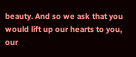beauty. And so we ask that you would lift up our hearts to you, our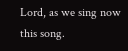Lord, as we sing now this song.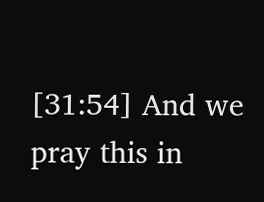[31:54] And we pray this in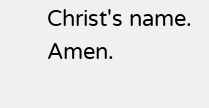Christ's name. Amen.